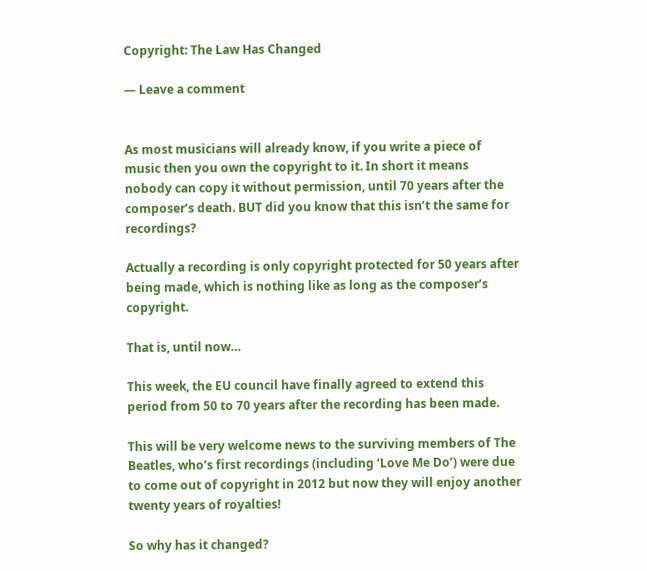Copyright: The Law Has Changed

— Leave a comment


As most musicians will already know, if you write a piece of music then you own the copyright to it. In short it means nobody can copy it without permission, until 70 years after the composer’s death. BUT did you know that this isn’t the same for recordings?

Actually a recording is only copyright protected for 50 years after being made, which is nothing like as long as the composer’s copyright.

That is, until now…

This week, the EU council have finally agreed to extend this period from 50 to 70 years after the recording has been made.

This will be very welcome news to the surviving members of The Beatles, who’s first recordings (including ‘Love Me Do’) were due to come out of copyright in 2012 but now they will enjoy another twenty years of royalties!

So why has it changed?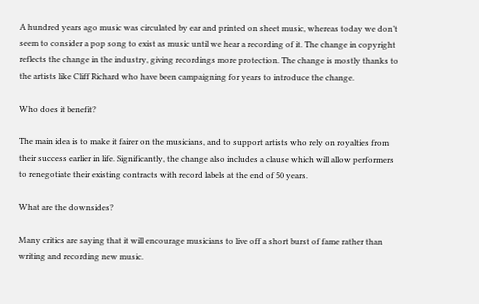A hundred years ago music was circulated by ear and printed on sheet music, whereas today we don’t seem to consider a pop song to exist as music until we hear a recording of it. The change in copyright reflects the change in the industry, giving recordings more protection. The change is mostly thanks to the artists like Cliff Richard who have been campaigning for years to introduce the change.

Who does it benefit?

The main idea is to make it fairer on the musicians, and to support artists who rely on royalties from their success earlier in life. Significantly, the change also includes a clause which will allow performers to renegotiate their existing contracts with record labels at the end of 50 years.

What are the downsides?

Many critics are saying that it will encourage musicians to live off a short burst of fame rather than writing and recording new music.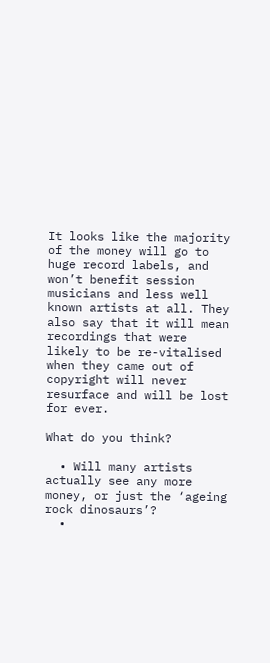It looks like the majority of the money will go to huge record labels, and won’t benefit session musicians and less well known artists at all. They also say that it will mean recordings that were likely to be re-vitalised when they came out of copyright will never resurface and will be lost for ever.

What do you think?

  • Will many artists actually see any more money, or just the ‘ageing rock dinosaurs’?
  •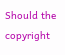Should the copyright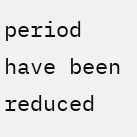period have been reduced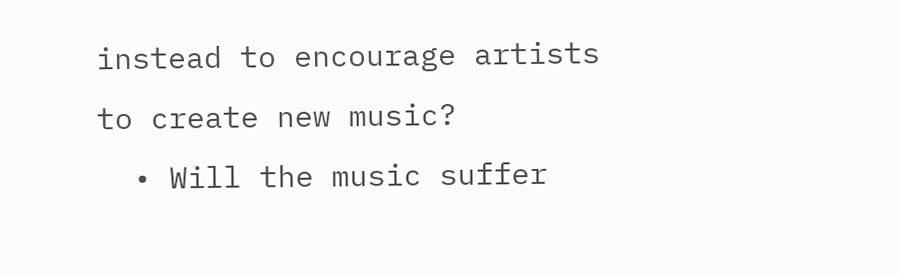instead to encourage artists to create new music?
  • Will the music suffer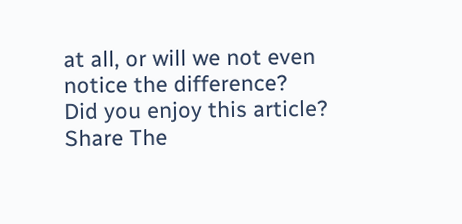at all, or will we not even notice the difference?
Did you enjoy this article?
Share The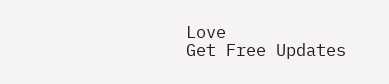Love
Get Free Updates